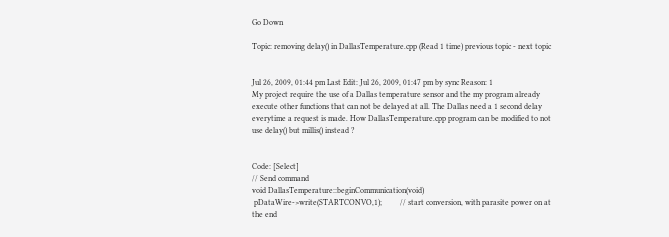Go Down

Topic: removing delay() in DallasTemperature.cpp (Read 1 time) previous topic - next topic


Jul 26, 2009, 01:44 pm Last Edit: Jul 26, 2009, 01:47 pm by sync Reason: 1
My project require the use of a Dallas temperature sensor and the my program already execute other functions that can not be delayed at all. The Dallas need a 1 second delay everytime a request is made. How DallasTemperature.cpp program can be modified to not use delay() but millis() instead ?


Code: [Select]
// Send command
void DallasTemperature::beginCommunication(void)
 pDataWire->write(STARTCONVO,1);         // start conversion, with parasite power on at the end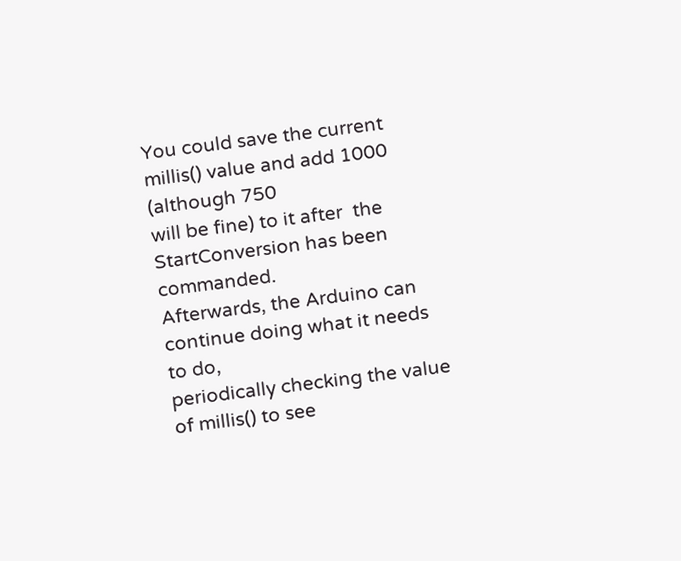You could save the current millis() value and add 1000 (although 750
will be fine) to it after  the StartConversion has been commanded.
Afterwards, the Arduino can continue doing what it needs to do,
periodically checking the value of millis() to see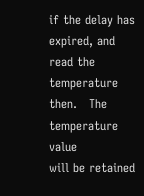if the delay has
expired, and read the temperature then.   The temperature value
will be retained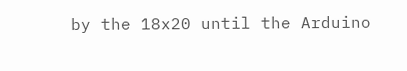by the 18x20 until the Arduino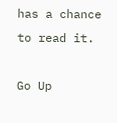has a chance to read it.

Go Up